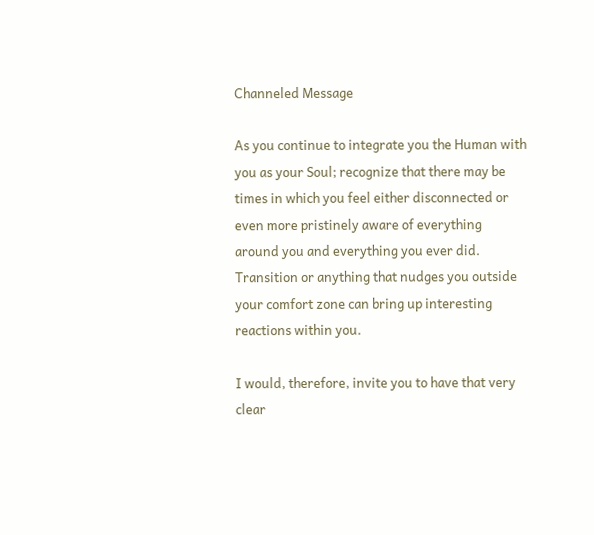Channeled Message

As you continue to integrate you the Human with you as your Soul; recognize that there may be times in which you feel either disconnected or even more pristinely aware of everything around you and everything you ever did.  Transition or anything that nudges you outside your comfort zone can bring up interesting reactions within you.

I would, therefore, invite you to have that very clear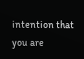intention that you are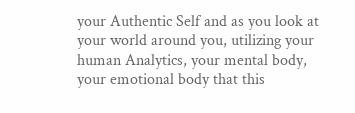your Authentic Self and as you look at your world around you, utilizing your human Analytics, your mental body, your emotional body that this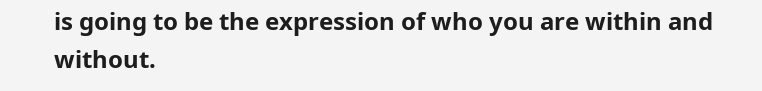is going to be the expression of who you are within and without.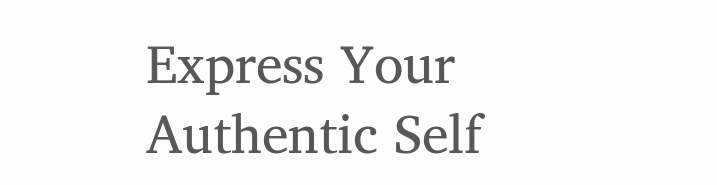Express Your Authentic Self